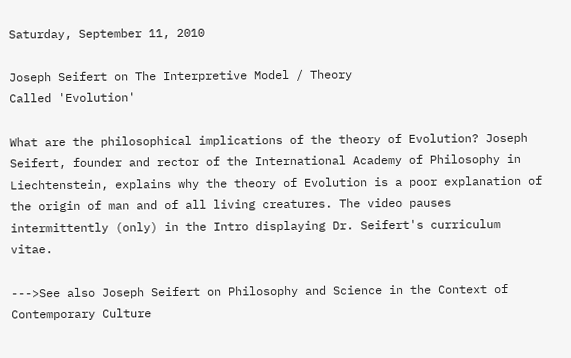Saturday, September 11, 2010

Joseph Seifert on The Interpretive Model / Theory
Called 'Evolution'

What are the philosophical implications of the theory of Evolution? Joseph Seifert, founder and rector of the International Academy of Philosophy in Liechtenstein, explains why the theory of Evolution is a poor explanation of the origin of man and of all living creatures. The video pauses intermittently (only) in the Intro displaying Dr. Seifert's curriculum vitae.

--->See also Joseph Seifert on Philosophy and Science in the Context of Contemporary Culture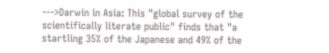--->Darwin in Asia: This "global survey of the scientifically literate public" finds that "a startling 35% of the Japanese and 49% of the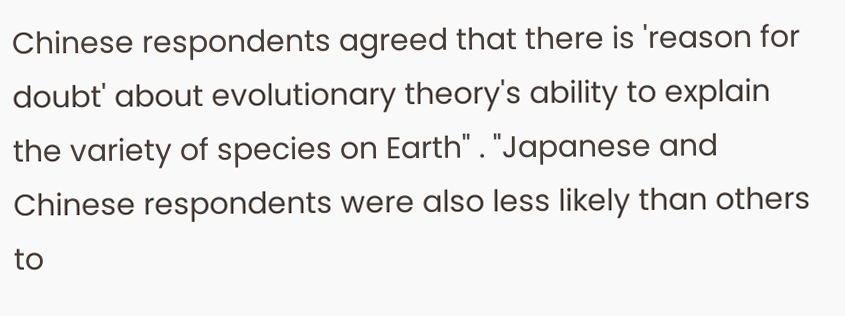Chinese respondents agreed that there is 'reason for doubt' about evolutionary theory's ability to explain the variety of species on Earth" . "Japanese and Chinese respondents were also less likely than others to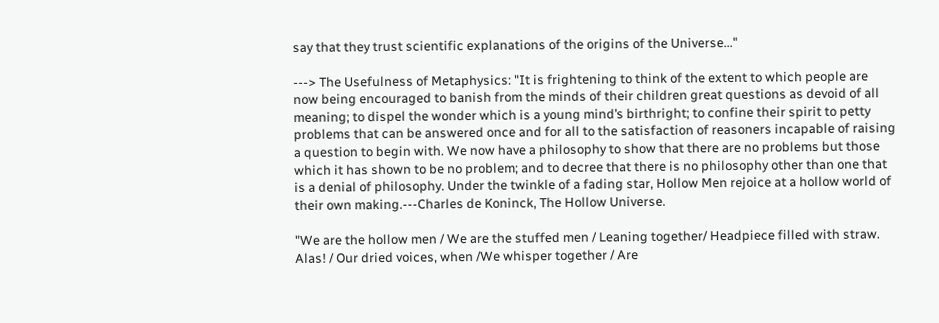say that they trust scientific explanations of the origins of the Universe..."

---> The Usefulness of Metaphysics: "It is frightening to think of the extent to which people are now being encouraged to banish from the minds of their children great questions as devoid of all meaning; to dispel the wonder which is a young mind’s birthright; to confine their spirit to petty problems that can be answered once and for all to the satisfaction of reasoners incapable of raising a question to begin with. We now have a philosophy to show that there are no problems but those which it has shown to be no problem; and to decree that there is no philosophy other than one that is a denial of philosophy. Under the twinkle of a fading star, Hollow Men rejoice at a hollow world of their own making.---Charles de Koninck, The Hollow Universe.

"We are the hollow men / We are the stuffed men / Leaning together/ Headpiece filled with straw. Alas! / Our dried voices, when /We whisper together / Are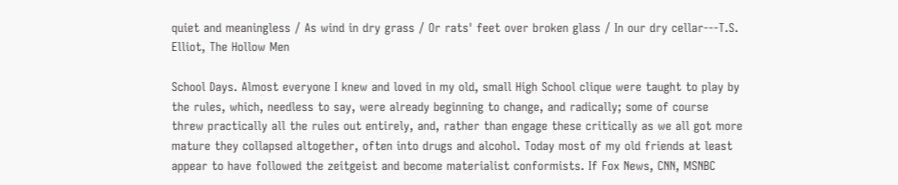quiet and meaningless / As wind in dry grass / Or rats' feet over broken glass / In our dry cellar---T.S. Elliot, The Hollow Men

School Days. Almost everyone I knew and loved in my old, small High School clique were taught to play by the rules, which, needless to say, were already beginning to change, and radically; some of course threw practically all the rules out entirely, and, rather than engage these critically as we all got more mature they collapsed altogether, often into drugs and alcohol. Today most of my old friends at least appear to have followed the zeitgeist and become materialist conformists. If Fox News, CNN, MSNBC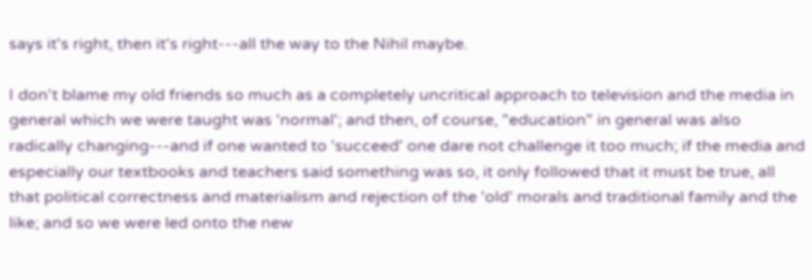says it's right, then it's right---all the way to the Nihil maybe.

I don't blame my old friends so much as a completely uncritical approach to television and the media in general which we were taught was 'normal'; and then, of course, "education" in general was also radically changing---and if one wanted to 'succeed' one dare not challenge it too much; if the media and especially our textbooks and teachers said something was so, it only followed that it must be true, all that political correctness and materialism and rejection of the 'old' morals and traditional family and the like; and so we were led onto the new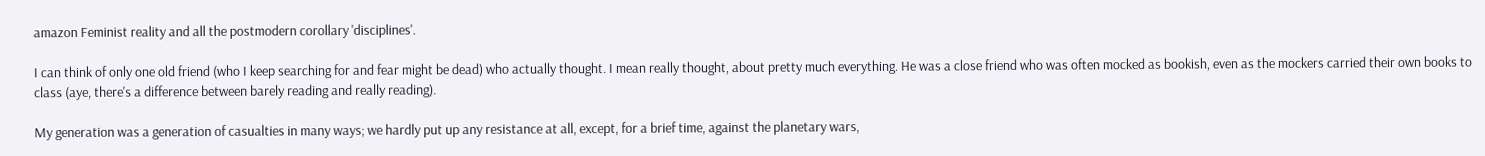amazon Feminist reality and all the postmodern corollary 'disciplines'.

I can think of only one old friend (who I keep searching for and fear might be dead) who actually thought. I mean really thought, about pretty much everything. He was a close friend who was often mocked as bookish, even as the mockers carried their own books to class (aye, there's a difference between barely reading and really reading).

My generation was a generation of casualties in many ways; we hardly put up any resistance at all, except, for a brief time, against the planetary wars,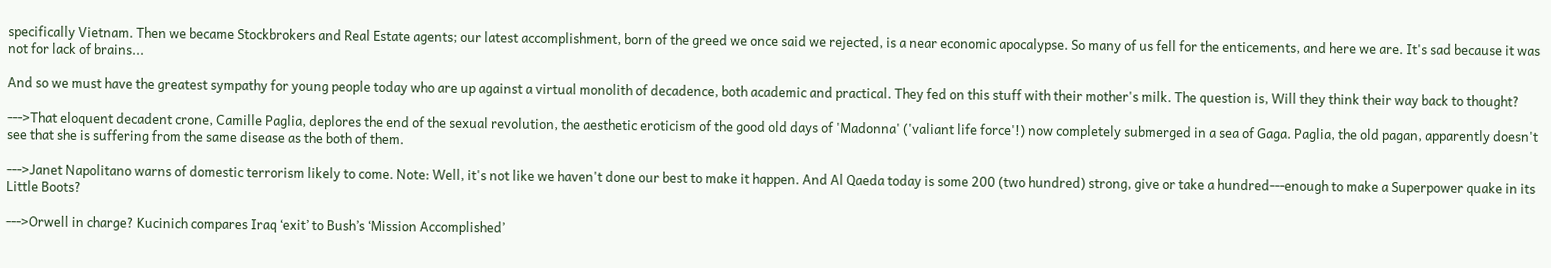specifically Vietnam. Then we became Stockbrokers and Real Estate agents; our latest accomplishment, born of the greed we once said we rejected, is a near economic apocalypse. So many of us fell for the enticements, and here we are. It's sad because it was not for lack of brains...

And so we must have the greatest sympathy for young people today who are up against a virtual monolith of decadence, both academic and practical. They fed on this stuff with their mother's milk. The question is, Will they think their way back to thought?

--->That eloquent decadent crone, Camille Paglia, deplores the end of the sexual revolution, the aesthetic eroticism of the good old days of 'Madonna' ('valiant life force'!) now completely submerged in a sea of Gaga. Paglia, the old pagan, apparently doesn't see that she is suffering from the same disease as the both of them.

--->Janet Napolitano warns of domestic terrorism likely to come. Note: Well, it's not like we haven't done our best to make it happen. And Al Qaeda today is some 200 (two hundred) strong, give or take a hundred---enough to make a Superpower quake in its Little Boots?

--->Orwell in charge? Kucinich compares Iraq ‘exit’ to Bush’s ‘Mission Accomplished’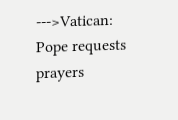--->Vatican: Pope requests prayers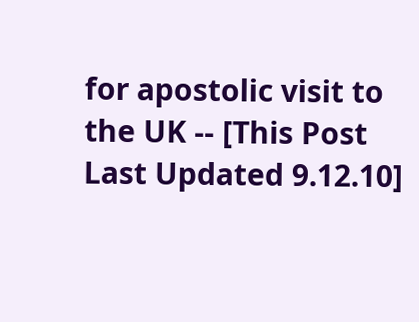for apostolic visit to the UK -- [This Post Last Updated 9.12.10]